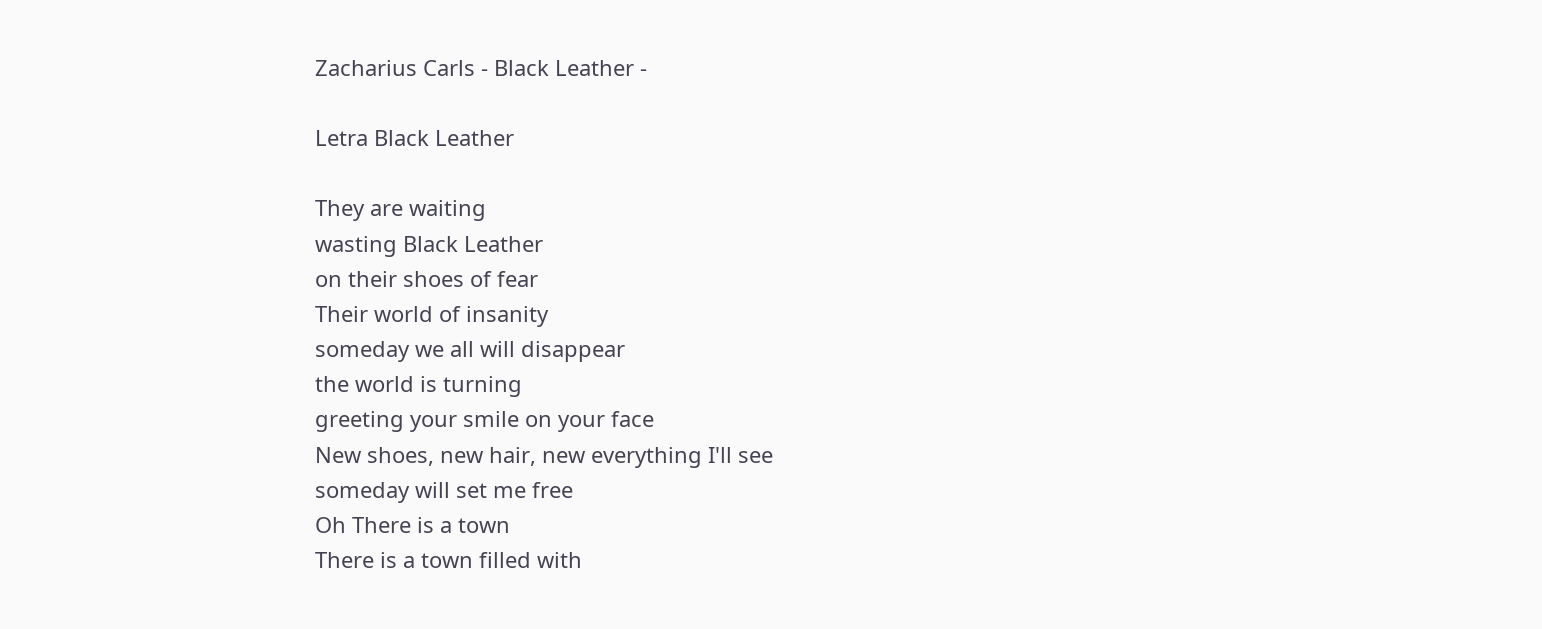Zacharius Carls - Black Leather -

Letra Black Leather

They are waiting
wasting Black Leather
on their shoes of fear
Their world of insanity
someday we all will disappear
the world is turning
greeting your smile on your face
New shoes, new hair, new everything I'll see
someday will set me free
Oh There is a town
There is a town filled with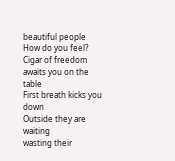beautiful people
How do you feel?
Cigar of freedom awaits you on the table
First breath kicks you down
Outside they are waiting
wasting their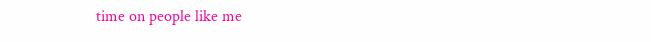time on people like me